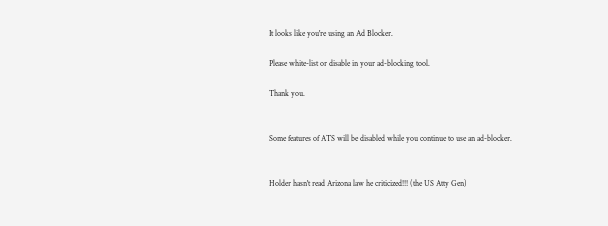It looks like you're using an Ad Blocker.

Please white-list or disable in your ad-blocking tool.

Thank you.


Some features of ATS will be disabled while you continue to use an ad-blocker.


Holder hasn't read Arizona law he criticized!!! (the US Atty Gen)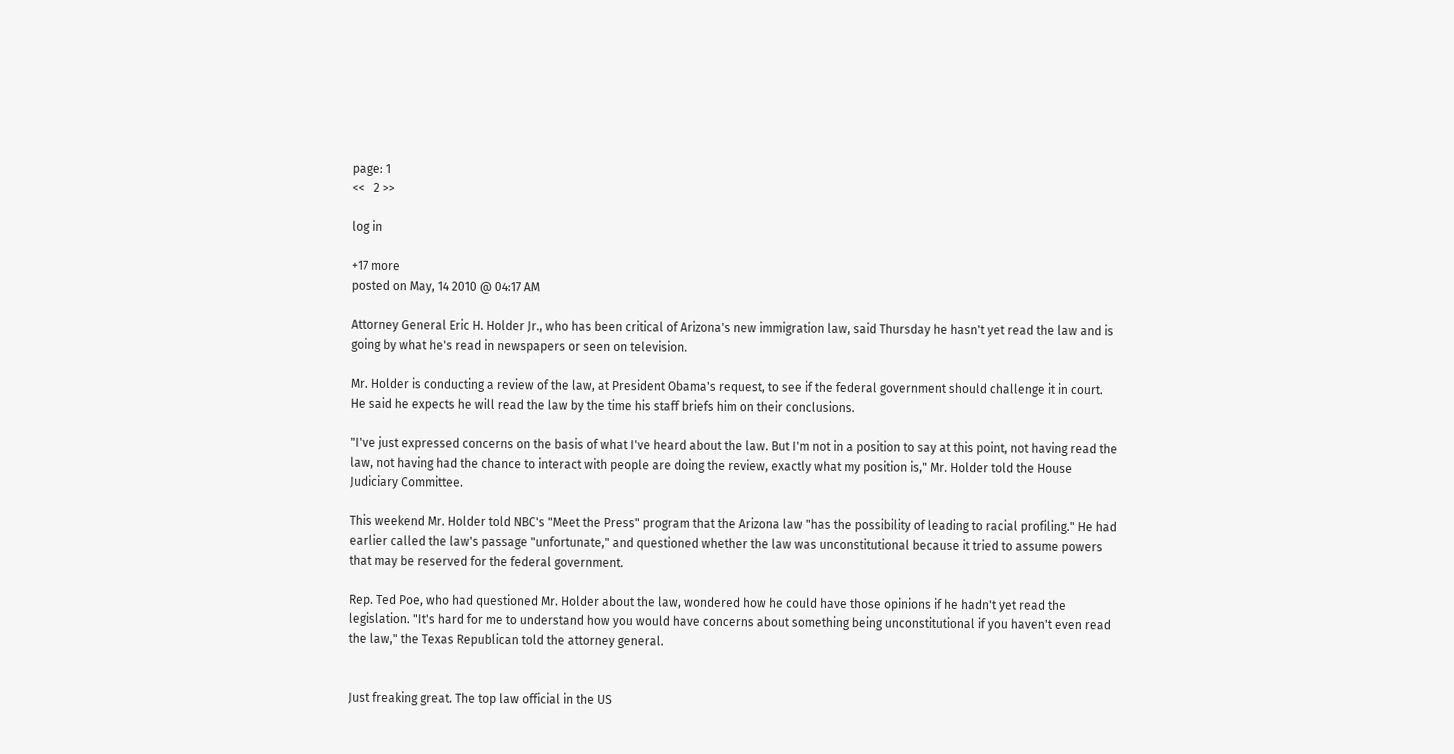page: 1
<<   2 >>

log in

+17 more
posted on May, 14 2010 @ 04:17 AM

Attorney General Eric H. Holder Jr., who has been critical of Arizona's new immigration law, said Thursday he hasn't yet read the law and is going by what he's read in newspapers or seen on television.

Mr. Holder is conducting a review of the law, at President Obama's request, to see if the federal government should challenge it in court. He said he expects he will read the law by the time his staff briefs him on their conclusions.

"I've just expressed concerns on the basis of what I've heard about the law. But I'm not in a position to say at this point, not having read the law, not having had the chance to interact with people are doing the review, exactly what my position is," Mr. Holder told the House Judiciary Committee.

This weekend Mr. Holder told NBC's "Meet the Press" program that the Arizona law "has the possibility of leading to racial profiling." He had earlier called the law's passage "unfortunate," and questioned whether the law was unconstitutional because it tried to assume powers that may be reserved for the federal government.

Rep. Ted Poe, who had questioned Mr. Holder about the law, wondered how he could have those opinions if he hadn't yet read the legislation. "It's hard for me to understand how you would have concerns about something being unconstitutional if you haven't even read the law," the Texas Republican told the attorney general.


Just freaking great. The top law official in the US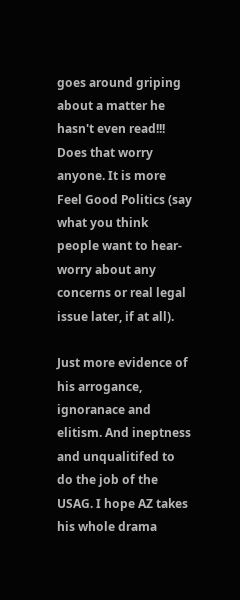goes around griping about a matter he hasn't even read!!! Does that worry anyone. It is more Feel Good Politics (say what you think people want to hear-worry about any concerns or real legal issue later, if at all).

Just more evidence of his arrogance, ignoranace and elitism. And ineptness and unqualitifed to do the job of the USAG. I hope AZ takes his whole drama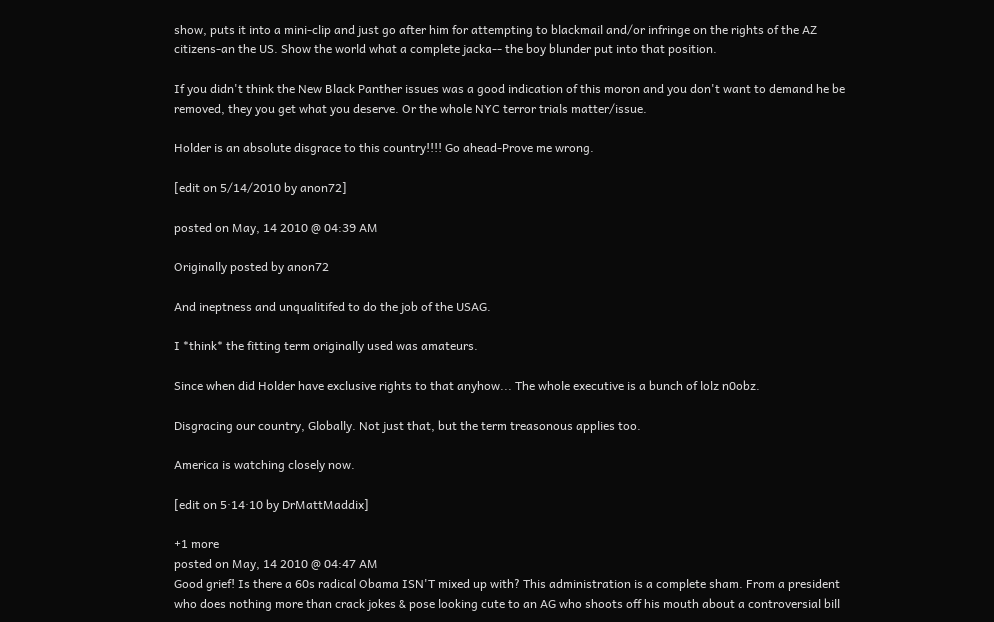show, puts it into a mini-clip and just go after him for attempting to blackmail and/or infringe on the rights of the AZ citizens-an the US. Show the world what a complete jacka-- the boy blunder put into that position.

If you didn't think the New Black Panther issues was a good indication of this moron and you don't want to demand he be removed, they you get what you deserve. Or the whole NYC terror trials matter/issue.

Holder is an absolute disgrace to this country!!!! Go ahead-Prove me wrong.

[edit on 5/14/2010 by anon72]

posted on May, 14 2010 @ 04:39 AM

Originally posted by anon72

And ineptness and unqualitifed to do the job of the USAG.

I *think* the fitting term originally used was amateurs.

Since when did Holder have exclusive rights to that anyhow... The whole executive is a bunch of lolz n0obz.

Disgracing our country, Globally. Not just that, but the term treasonous applies too.

America is watching closely now.

[edit on 5·14·10 by DrMattMaddix]

+1 more
posted on May, 14 2010 @ 04:47 AM
Good grief! Is there a 60s radical Obama ISN'T mixed up with? This administration is a complete sham. From a president who does nothing more than crack jokes & pose looking cute to an AG who shoots off his mouth about a controversial bill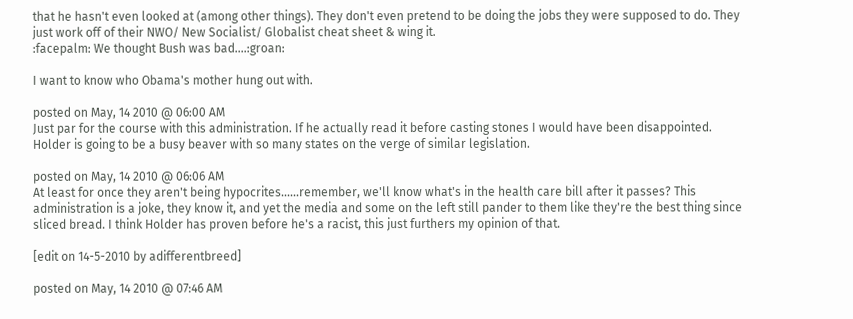that he hasn't even looked at (among other things). They don't even pretend to be doing the jobs they were supposed to do. They just work off of their NWO/ New Socialist/ Globalist cheat sheet & wing it.
:facepalm: We thought Bush was bad....:groan:

I want to know who Obama's mother hung out with.

posted on May, 14 2010 @ 06:00 AM
Just par for the course with this administration. If he actually read it before casting stones I would have been disappointed. Holder is going to be a busy beaver with so many states on the verge of similar legislation.

posted on May, 14 2010 @ 06:06 AM
At least for once they aren't being hypocrites......remember, we'll know what's in the health care bill after it passes? This administration is a joke, they know it, and yet the media and some on the left still pander to them like they're the best thing since sliced bread. I think Holder has proven before he's a racist, this just furthers my opinion of that.

[edit on 14-5-2010 by adifferentbreed]

posted on May, 14 2010 @ 07:46 AM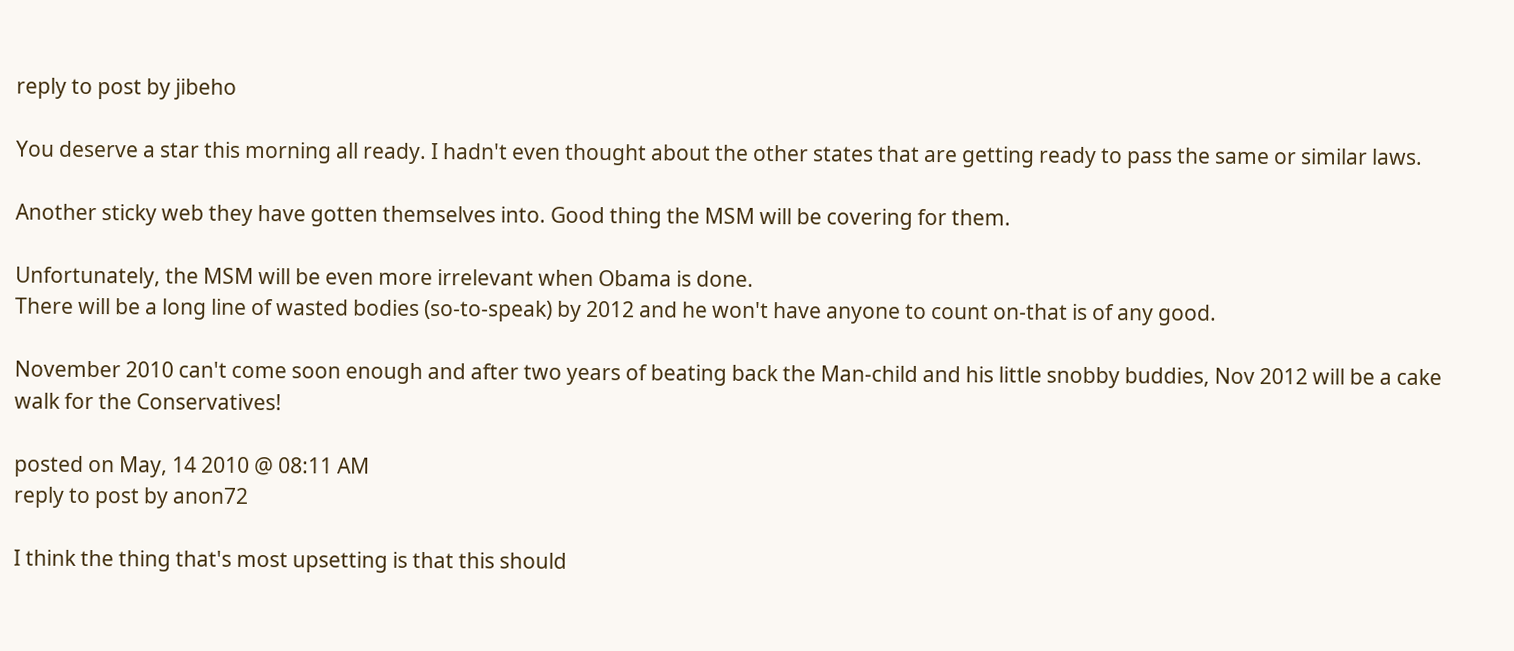reply to post by jibeho

You deserve a star this morning all ready. I hadn't even thought about the other states that are getting ready to pass the same or similar laws.

Another sticky web they have gotten themselves into. Good thing the MSM will be covering for them.

Unfortunately, the MSM will be even more irrelevant when Obama is done.
There will be a long line of wasted bodies (so-to-speak) by 2012 and he won't have anyone to count on-that is of any good.

November 2010 can't come soon enough and after two years of beating back the Man-child and his little snobby buddies, Nov 2012 will be a cake walk for the Conservatives!

posted on May, 14 2010 @ 08:11 AM
reply to post by anon72

I think the thing that's most upsetting is that this should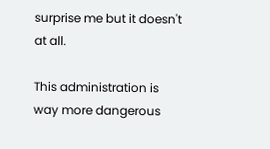surprise me but it doesn't at all.

This administration is way more dangerous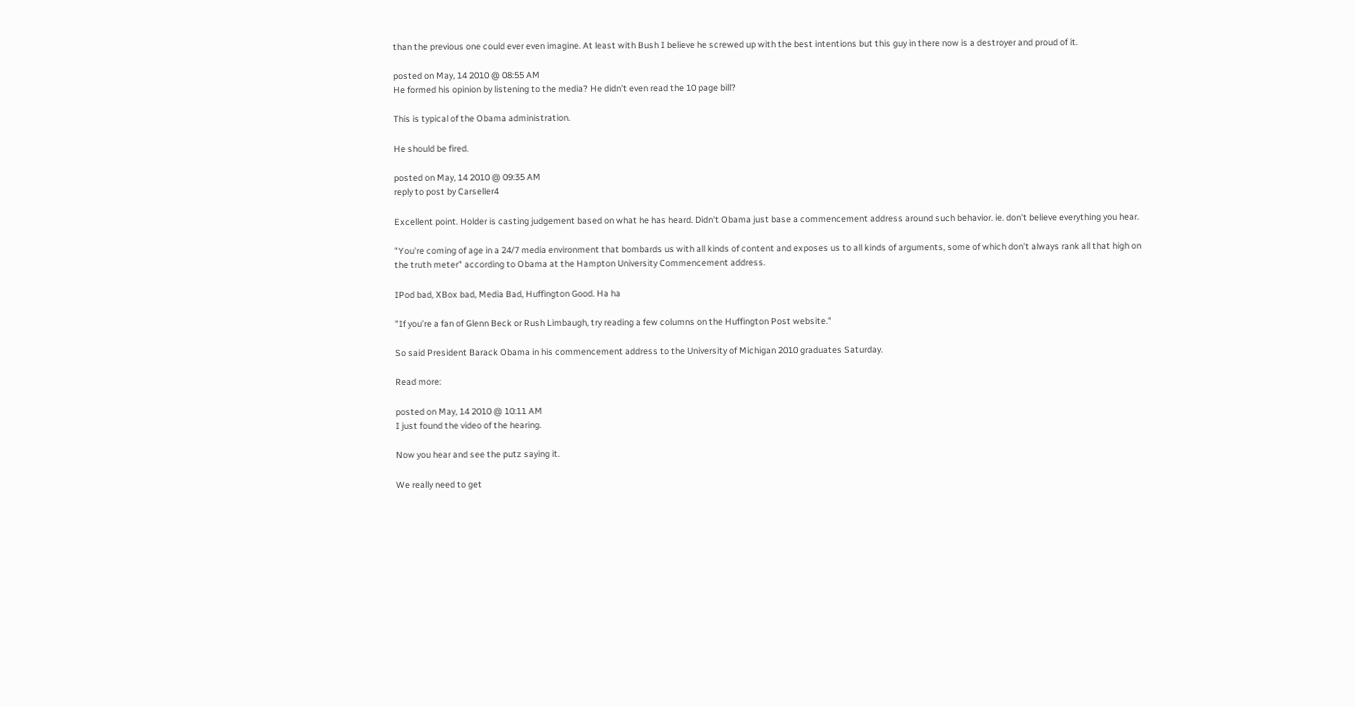than the previous one could ever even imagine. At least with Bush I believe he screwed up with the best intentions but this guy in there now is a destroyer and proud of it.

posted on May, 14 2010 @ 08:55 AM
He formed his opinion by listening to the media? He didn't even read the 10 page bill?

This is typical of the Obama administration.

He should be fired.

posted on May, 14 2010 @ 09:35 AM
reply to post by Carseller4

Excellent point. Holder is casting judgement based on what he has heard. Didn't Obama just base a commencement address around such behavior. ie. don't believe everything you hear.

"You're coming of age in a 24/7 media environment that bombards us with all kinds of content and exposes us to all kinds of arguments, some of which don't always rank all that high on the truth meter" according to Obama at the Hampton University Commencement address.

IPod bad, XBox bad, Media Bad, Huffington Good. Ha ha

"If you’re a fan of Glenn Beck or Rush Limbaugh, try reading a few columns on the Huffington Post website."

So said President Barack Obama in his commencement address to the University of Michigan 2010 graduates Saturday.

Read more:

posted on May, 14 2010 @ 10:11 AM
I just found the video of the hearing.

Now you hear and see the putz saying it.

We really need to get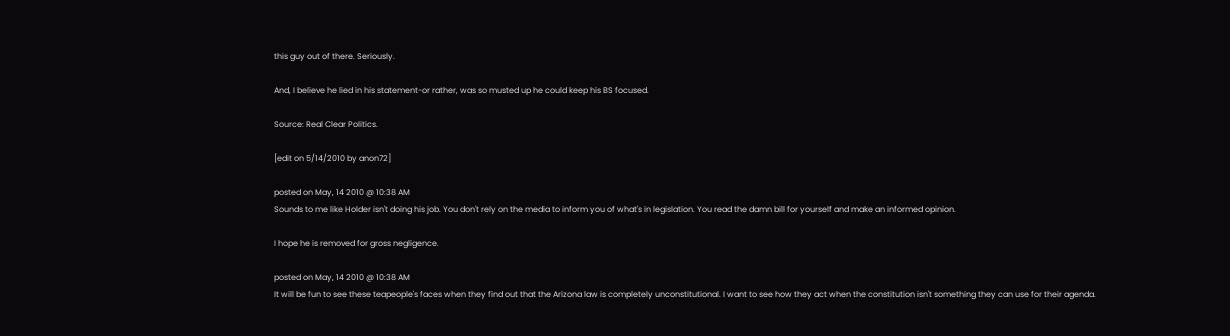this guy out of there. Seriously.

And, I believe he lied in his statement-or rather, was so musted up he could keep his BS focused.

Source: Real Clear Politics.

[edit on 5/14/2010 by anon72]

posted on May, 14 2010 @ 10:38 AM
Sounds to me like Holder isn't doing his job. You don't rely on the media to inform you of what's in legislation. You read the damn bill for yourself and make an informed opinion.

I hope he is removed for gross negligence.

posted on May, 14 2010 @ 10:38 AM
It will be fun to see these teapeople's faces when they find out that the Arizona law is completely unconstitutional. I want to see how they act when the constitution isn't something they can use for their agenda.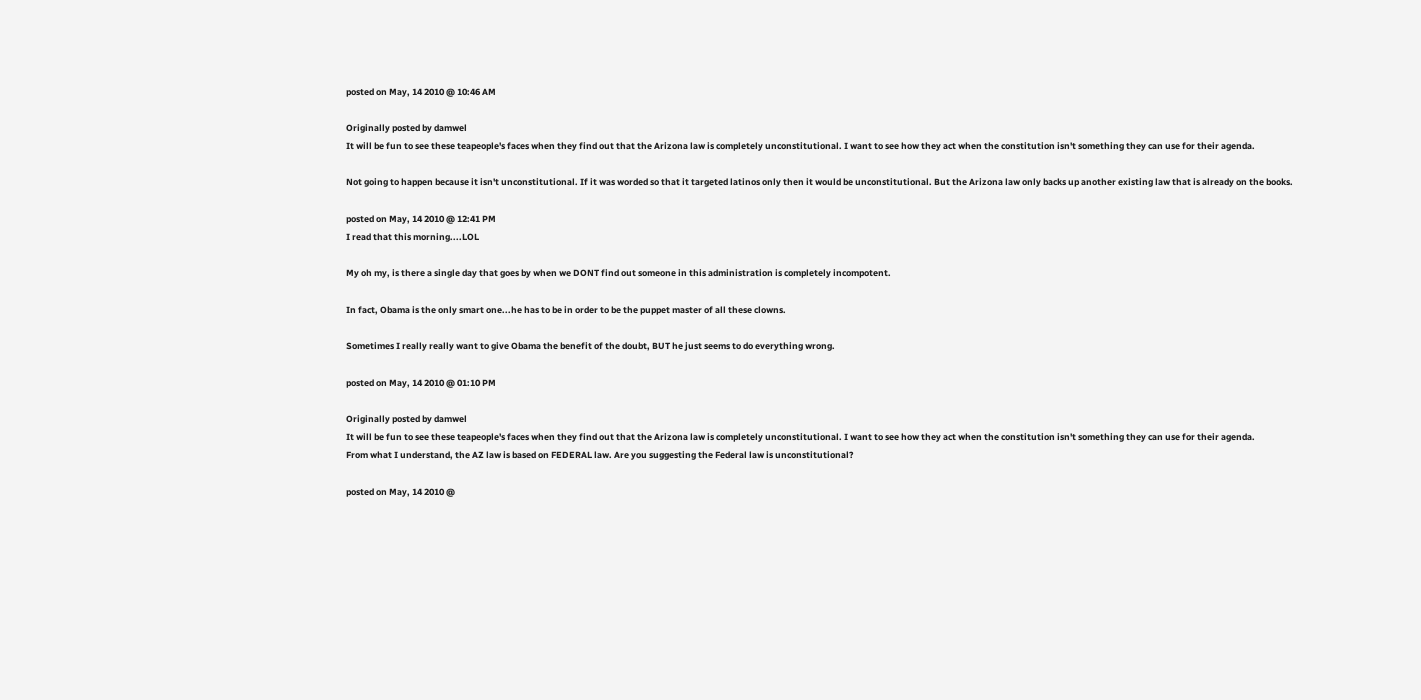posted on May, 14 2010 @ 10:46 AM

Originally posted by damwel
It will be fun to see these teapeople's faces when they find out that the Arizona law is completely unconstitutional. I want to see how they act when the constitution isn't something they can use for their agenda.

Not going to happen because it isn't unconstitutional. If it was worded so that it targeted latinos only then it would be unconstitutional. But the Arizona law only backs up another existing law that is already on the books.

posted on May, 14 2010 @ 12:41 PM
I read that this morning....LOL

My oh my, is there a single day that goes by when we DONT find out someone in this administration is completely incompotent.

In fact, Obama is the only smart one...he has to be in order to be the puppet master of all these clowns.

Sometimes I really really want to give Obama the benefit of the doubt, BUT he just seems to do everything wrong.

posted on May, 14 2010 @ 01:10 PM

Originally posted by damwel
It will be fun to see these teapeople's faces when they find out that the Arizona law is completely unconstitutional. I want to see how they act when the constitution isn't something they can use for their agenda.
From what I understand, the AZ law is based on FEDERAL law. Are you suggesting the Federal law is unconstitutional?

posted on May, 14 2010 @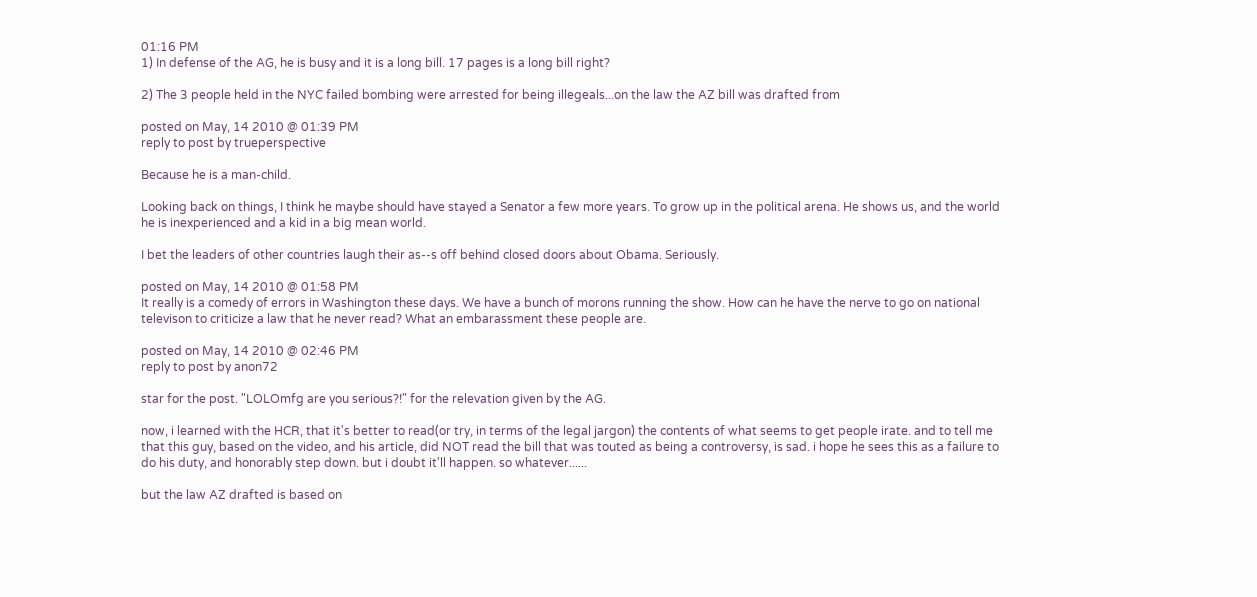01:16 PM
1) In defense of the AG, he is busy and it is a long bill. 17 pages is a long bill right?

2) The 3 people held in the NYC failed bombing were arrested for being illegeals...on the law the AZ bill was drafted from

posted on May, 14 2010 @ 01:39 PM
reply to post by trueperspective

Because he is a man-child.

Looking back on things, I think he maybe should have stayed a Senator a few more years. To grow up in the political arena. He shows us, and the world he is inexperienced and a kid in a big mean world.

I bet the leaders of other countries laugh their as--s off behind closed doors about Obama. Seriously.

posted on May, 14 2010 @ 01:58 PM
It really is a comedy of errors in Washington these days. We have a bunch of morons running the show. How can he have the nerve to go on national televison to criticize a law that he never read? What an embarassment these people are.

posted on May, 14 2010 @ 02:46 PM
reply to post by anon72

star for the post. "LOLOmfg are you serious?!" for the relevation given by the AG.

now, i learned with the HCR, that it's better to read(or try, in terms of the legal jargon) the contents of what seems to get people irate. and to tell me that this guy, based on the video, and his article, did NOT read the bill that was touted as being a controversy, is sad. i hope he sees this as a failure to do his duty, and honorably step down. but i doubt it'll happen. so whatever......

but the law AZ drafted is based on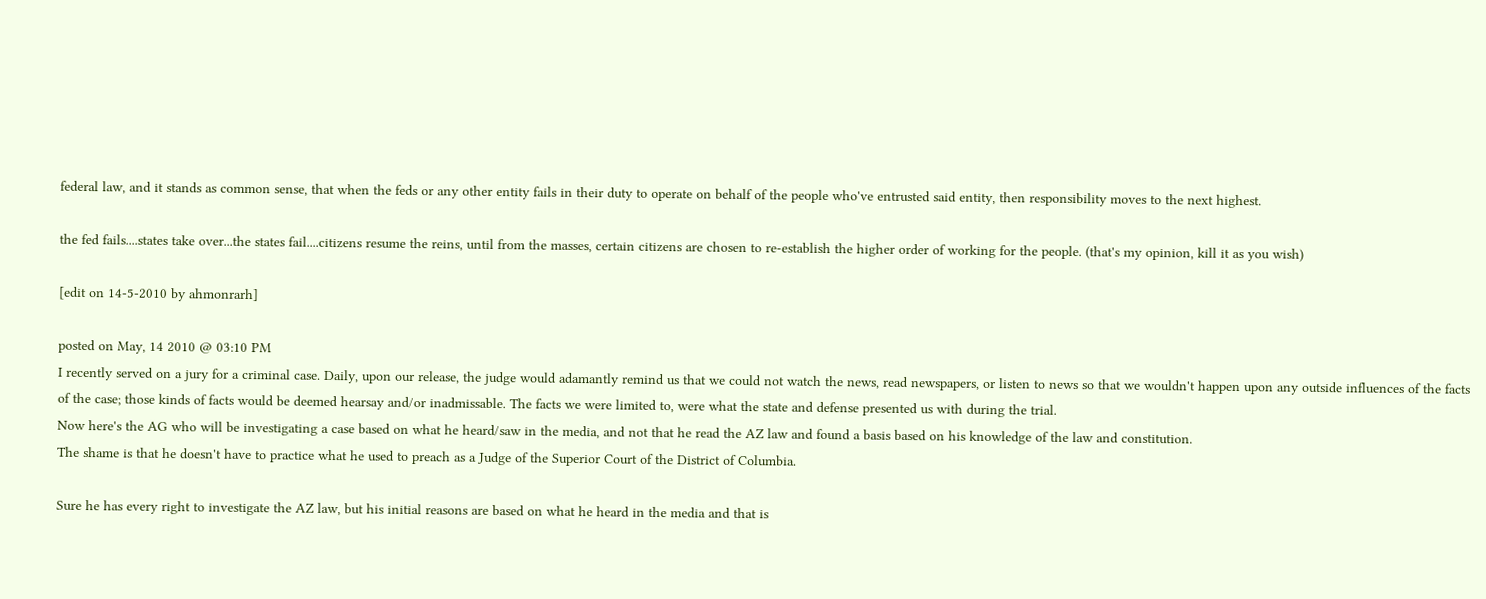federal law, and it stands as common sense, that when the feds or any other entity fails in their duty to operate on behalf of the people who've entrusted said entity, then responsibility moves to the next highest.

the fed fails....states take over...the states fail....citizens resume the reins, until from the masses, certain citizens are chosen to re-establish the higher order of working for the people. (that's my opinion, kill it as you wish)

[edit on 14-5-2010 by ahmonrarh]

posted on May, 14 2010 @ 03:10 PM
I recently served on a jury for a criminal case. Daily, upon our release, the judge would adamantly remind us that we could not watch the news, read newspapers, or listen to news so that we wouldn't happen upon any outside influences of the facts of the case; those kinds of facts would be deemed hearsay and/or inadmissable. The facts we were limited to, were what the state and defense presented us with during the trial.
Now here's the AG who will be investigating a case based on what he heard/saw in the media, and not that he read the AZ law and found a basis based on his knowledge of the law and constitution.
The shame is that he doesn't have to practice what he used to preach as a Judge of the Superior Court of the District of Columbia.

Sure he has every right to investigate the AZ law, but his initial reasons are based on what he heard in the media and that is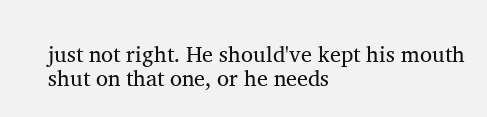just not right. He should've kept his mouth shut on that one, or he needs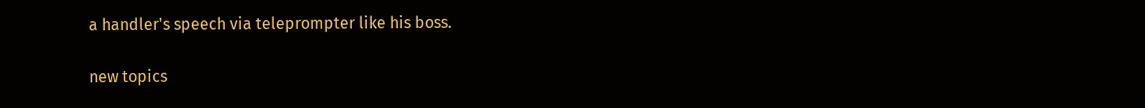a handler's speech via teleprompter like his boss.

new topics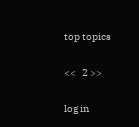top topics

<<   2 >>

log in